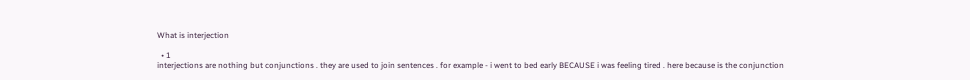What is interjection

  • 1
interjections are nothing but conjunctions . they are used to join sentences . for example - i went to bed early BECAUSE i was feeling tired . here because is the conjunction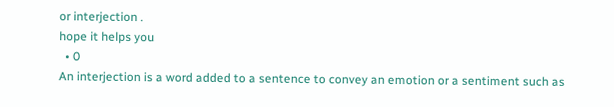or interjection .
hope it helps you
  • 0
An interjection is a word added to a sentence to convey an emotion or a sentiment such as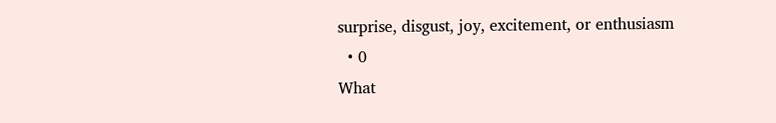surprise, disgust, joy, excitement, or enthusiasm
  • 0
What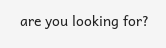are you looking for?